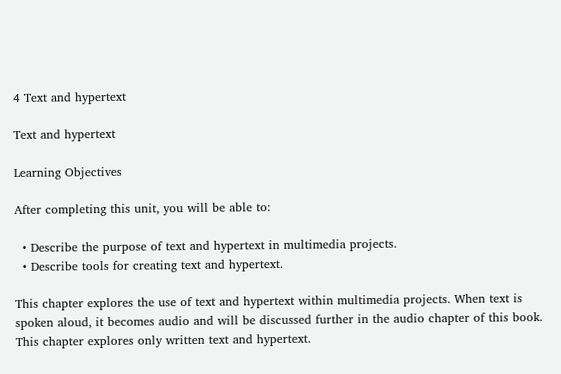4 Text and hypertext

Text and hypertext

Learning Objectives

After completing this unit, you will be able to:

  • Describe the purpose of text and hypertext in multimedia projects.
  • Describe tools for creating text and hypertext.

This chapter explores the use of text and hypertext within multimedia projects. When text is spoken aloud, it becomes audio and will be discussed further in the audio chapter of this book. This chapter explores only written text and hypertext.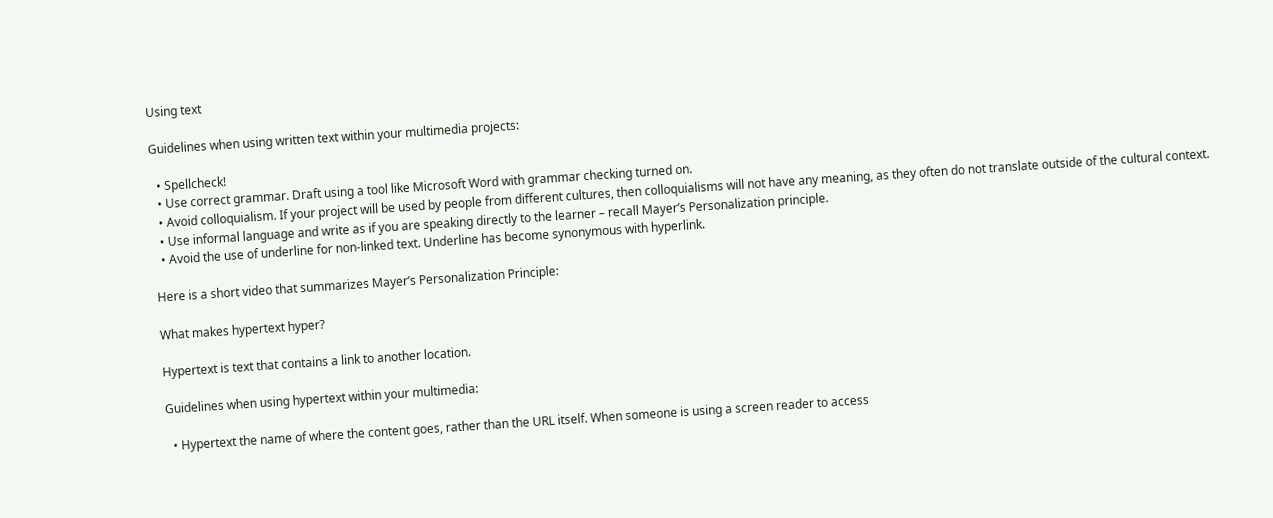Using text

Guidelines when using written text within your multimedia projects:

  • Spellcheck!
  • Use correct grammar. Draft using a tool like Microsoft Word with grammar checking turned on.
  • Avoid colloquialism. If your project will be used by people from different cultures, then colloquialisms will not have any meaning, as they often do not translate outside of the cultural context.
  • Use informal language and write as if you are speaking directly to the learner – recall Mayer’s Personalization principle.
  • Avoid the use of underline for non-linked text. Underline has become synonymous with hyperlink.

Here is a short video that summarizes Mayer’s Personalization Principle:

What makes hypertext hyper?

Hypertext is text that contains a link to another location.

Guidelines when using hypertext within your multimedia:

  • Hypertext the name of where the content goes, rather than the URL itself. When someone is using a screen reader to access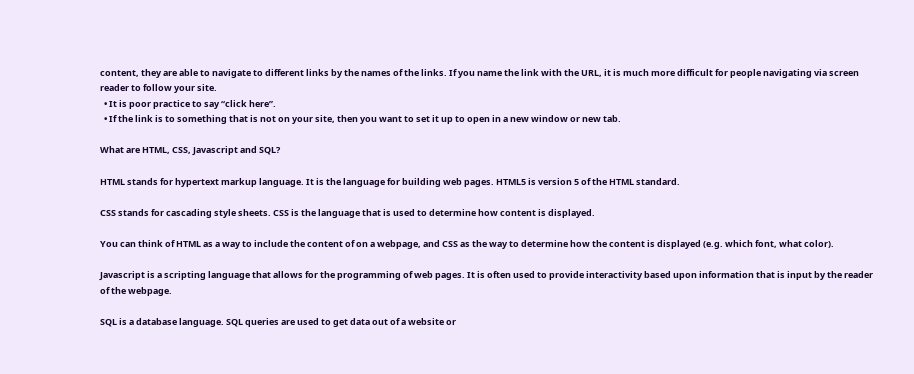content, they are able to navigate to different links by the names of the links. If you name the link with the URL, it is much more difficult for people navigating via screen reader to follow your site.
  • It is poor practice to say “click here”.
  • If the link is to something that is not on your site, then you want to set it up to open in a new window or new tab.

What are HTML, CSS, Javascript and SQL?

HTML stands for hypertext markup language. It is the language for building web pages. HTML5 is version 5 of the HTML standard.

CSS stands for cascading style sheets. CSS is the language that is used to determine how content is displayed.

You can think of HTML as a way to include the content of on a webpage, and CSS as the way to determine how the content is displayed (e.g. which font, what color).

Javascript is a scripting language that allows for the programming of web pages. It is often used to provide interactivity based upon information that is input by the reader of the webpage.

SQL is a database language. SQL queries are used to get data out of a website or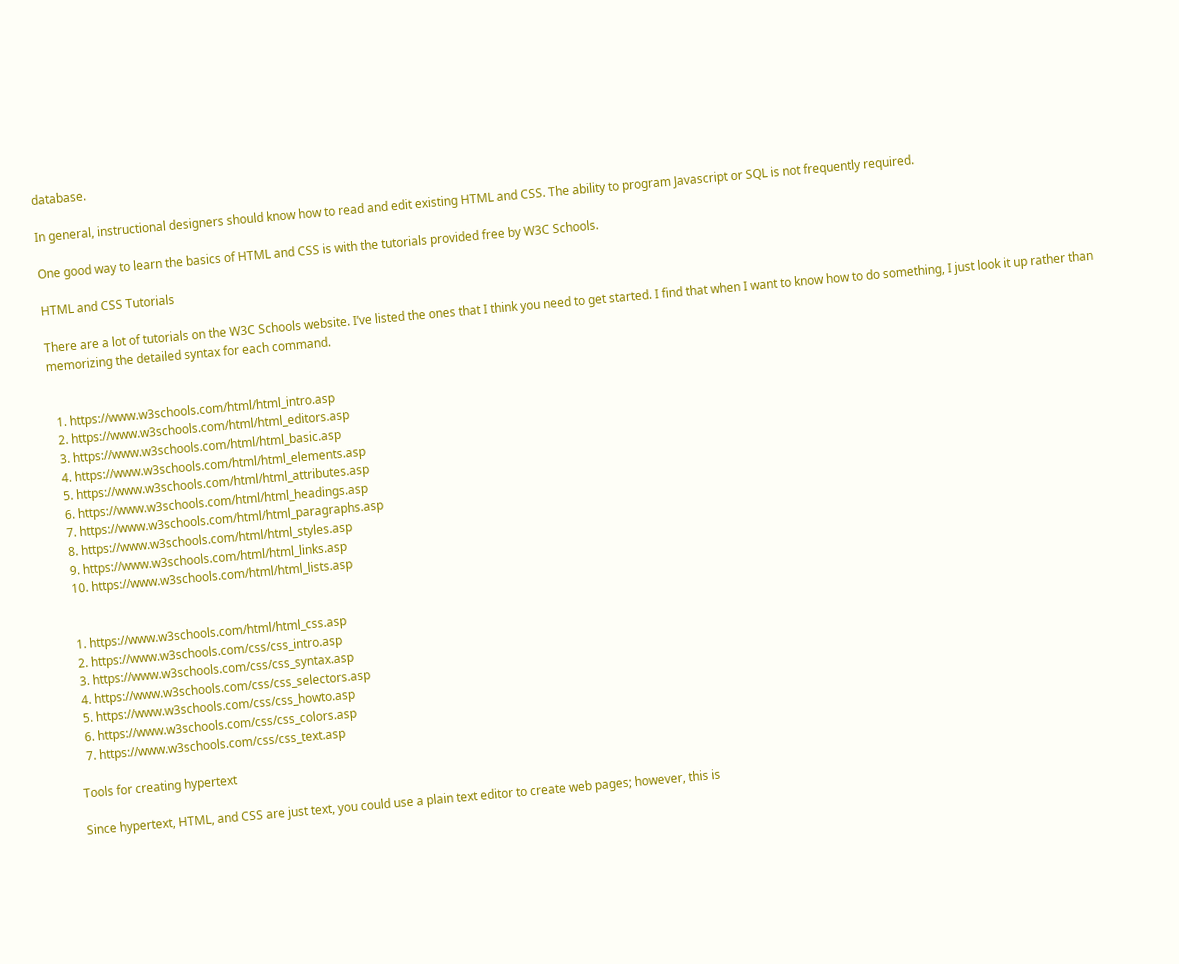database.

In general, instructional designers should know how to read and edit existing HTML and CSS. The ability to program Javascript or SQL is not frequently required.

One good way to learn the basics of HTML and CSS is with the tutorials provided free by W3C Schools.

HTML and CSS Tutorials

There are a lot of tutorials on the W3C Schools website. I’ve listed the ones that I think you need to get started. I find that when I want to know how to do something, I just look it up rather than memorizing the detailed syntax for each command.


  1. https://www.w3schools.com/html/html_intro.asp
  2. https://www.w3schools.com/html/html_editors.asp
  3. https://www.w3schools.com/html/html_basic.asp
  4. https://www.w3schools.com/html/html_elements.asp
  5. https://www.w3schools.com/html/html_attributes.asp
  6. https://www.w3schools.com/html/html_headings.asp
  7. https://www.w3schools.com/html/html_paragraphs.asp
  8. https://www.w3schools.com/html/html_styles.asp
  9. https://www.w3schools.com/html/html_links.asp
  10. https://www.w3schools.com/html/html_lists.asp


  1. https://www.w3schools.com/html/html_css.asp
  2. https://www.w3schools.com/css/css_intro.asp
  3. https://www.w3schools.com/css/css_syntax.asp
  4. https://www.w3schools.com/css/css_selectors.asp
  5. https://www.w3schools.com/css/css_howto.asp
  6. https://www.w3schools.com/css/css_colors.asp
  7. https://www.w3schools.com/css/css_text.asp

Tools for creating hypertext

Since hypertext, HTML, and CSS are just text, you could use a plain text editor to create web pages; however, this is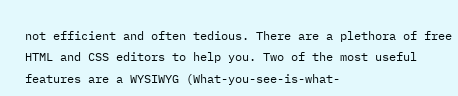not efficient and often tedious. There are a plethora of free HTML and CSS editors to help you. Two of the most useful features are a WYSIWYG (What-you-see-is-what-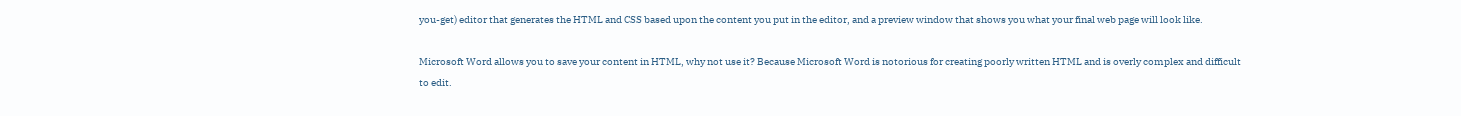you-get) editor that generates the HTML and CSS based upon the content you put in the editor, and a preview window that shows you what your final web page will look like.

Microsoft Word allows you to save your content in HTML, why not use it? Because Microsoft Word is notorious for creating poorly written HTML and is overly complex and difficult to edit.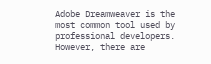Adobe Dreamweaver is the most common tool used by professional developers. However, there are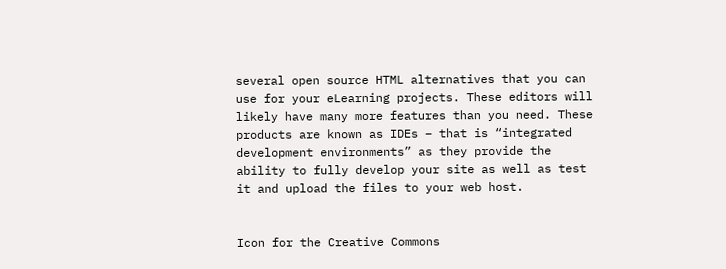several open source HTML alternatives that you can use for your eLearning projects. These editors will likely have many more features than you need. These products are known as IDEs – that is “integrated development environments” as they provide the ability to fully develop your site as well as test it and upload the files to your web host.


Icon for the Creative Commons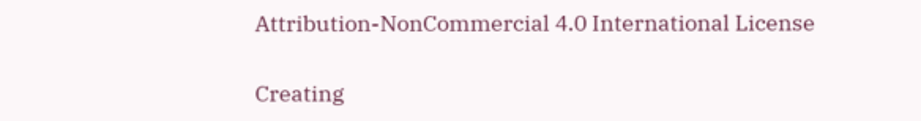Attribution-NonCommercial 4.0 International License

Creating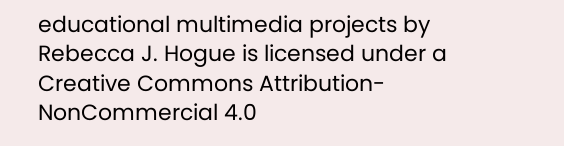educational multimedia projects by Rebecca J. Hogue is licensed under a Creative Commons Attribution-NonCommercial 4.0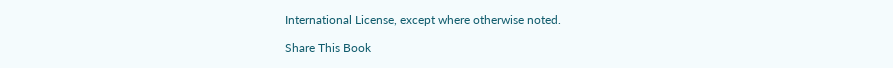International License, except where otherwise noted.

Share This Book